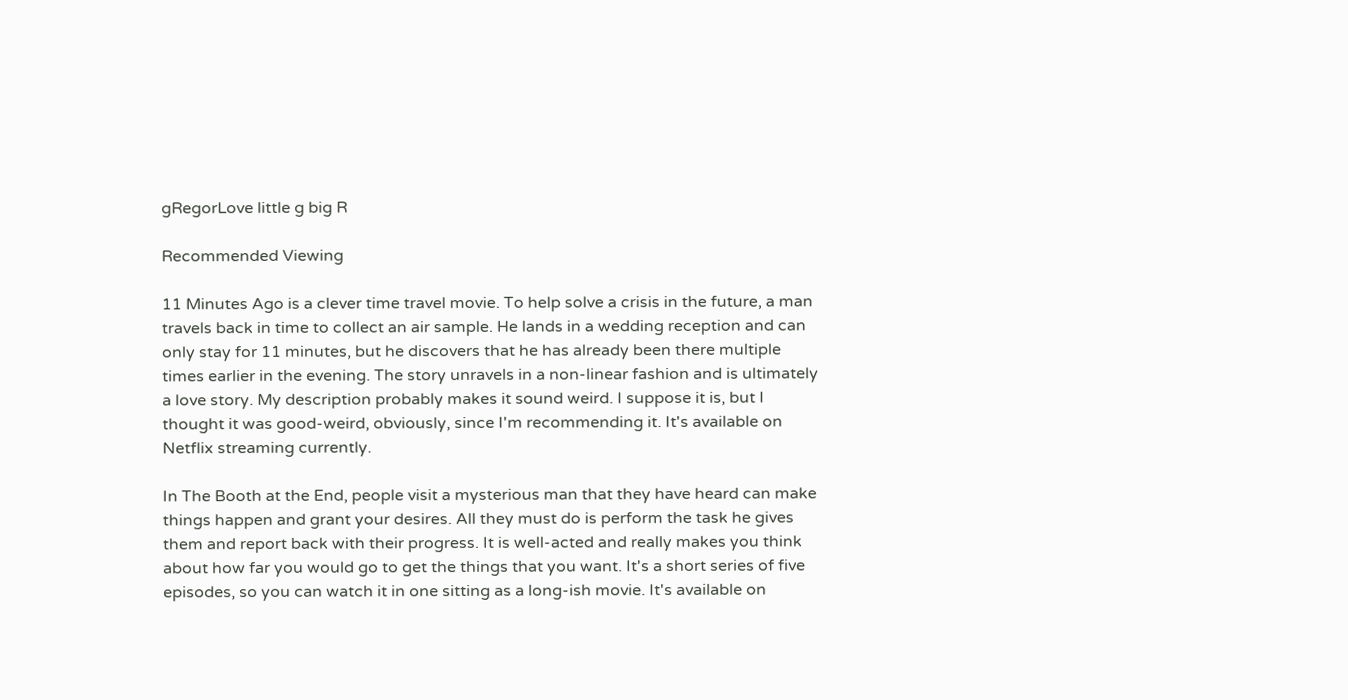gRegorLove little g big R

Recommended Viewing

11 Minutes Ago is a clever time travel movie. To help solve a crisis in the future, a man travels back in time to collect an air sample. He lands in a wedding reception and can only stay for 11 minutes, but he discovers that he has already been there multiple times earlier in the evening. The story unravels in a non-linear fashion and is ultimately a love story. My description probably makes it sound weird. I suppose it is, but I thought it was good-weird, obviously, since I'm recommending it. It's available on Netflix streaming currently.

In The Booth at the End, people visit a mysterious man that they have heard can make things happen and grant your desires. All they must do is perform the task he gives them and report back with their progress. It is well-acted and really makes you think about how far you would go to get the things that you want. It's a short series of five episodes, so you can watch it in one sitting as a long-ish movie. It's available on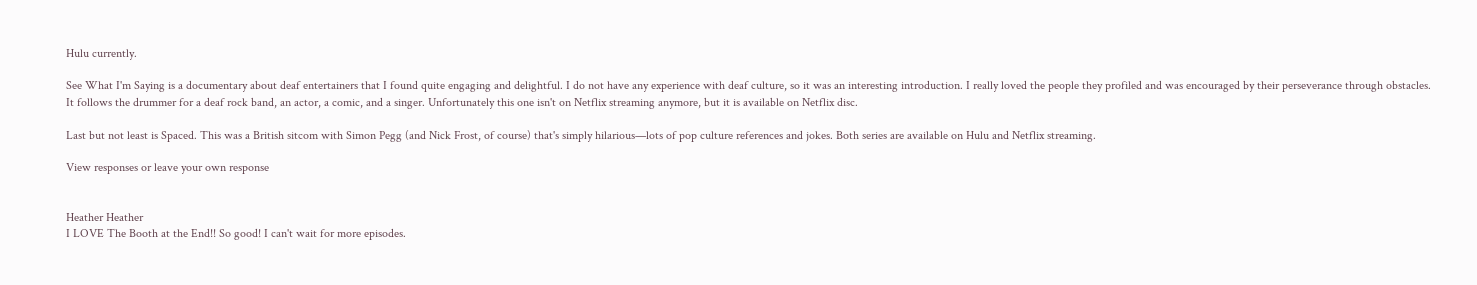Hulu currently.

See What I'm Saying is a documentary about deaf entertainers that I found quite engaging and delightful. I do not have any experience with deaf culture, so it was an interesting introduction. I really loved the people they profiled and was encouraged by their perseverance through obstacles. It follows the drummer for a deaf rock band, an actor, a comic, and a singer. Unfortunately this one isn't on Netflix streaming anymore, but it is available on Netflix disc.

Last but not least is Spaced. This was a British sitcom with Simon Pegg (and Nick Frost, of course) that's simply hilarious—lots of pop culture references and jokes. Both series are available on Hulu and Netflix streaming.

View responses or leave your own response


Heather Heather
I LOVE The Booth at the End!! So good! I can't wait for more episodes.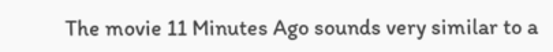The movie 11 Minutes Ago sounds very similar to a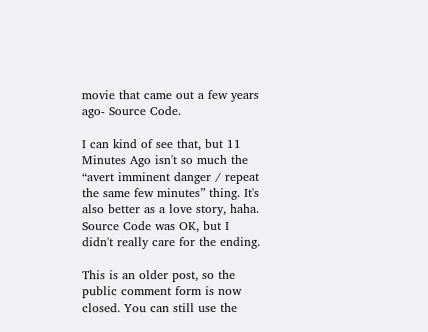movie that came out a few years ago- Source Code.

I can kind of see that, but 11 Minutes Ago isn't so much the “avert imminent danger / repeat the same few minutes” thing. It's also better as a love story, haha. Source Code was OK, but I didn't really care for the ending.

This is an older post, so the public comment form is now closed. You can still use the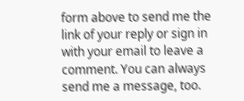form above to send me the link of your reply or sign in with your email to leave a comment. You can always send me a message, too.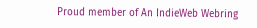Proud member of An IndieWeb Webring